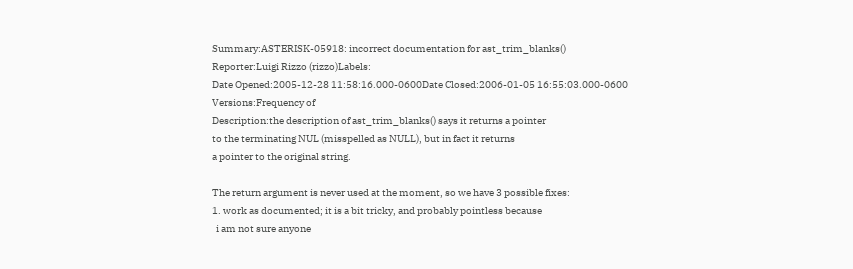Summary:ASTERISK-05918: incorrect documentation for ast_trim_blanks()
Reporter:Luigi Rizzo (rizzo)Labels:
Date Opened:2005-12-28 11:58:16.000-0600Date Closed:2006-01-05 16:55:03.000-0600
Versions:Frequency of
Description:the description of ast_trim_blanks() says it returns a pointer
to the terminating NUL (misspelled as NULL), but in fact it returns
a pointer to the original string.

The return argument is never used at the moment, so we have 3 possible fixes:
1. work as documented; it is a bit tricky, and probably pointless because
  i am not sure anyone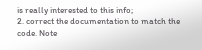is really interested to this info;
2. correct the documentation to match the code. Note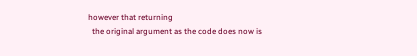however that returning
  the original argument as the code does now is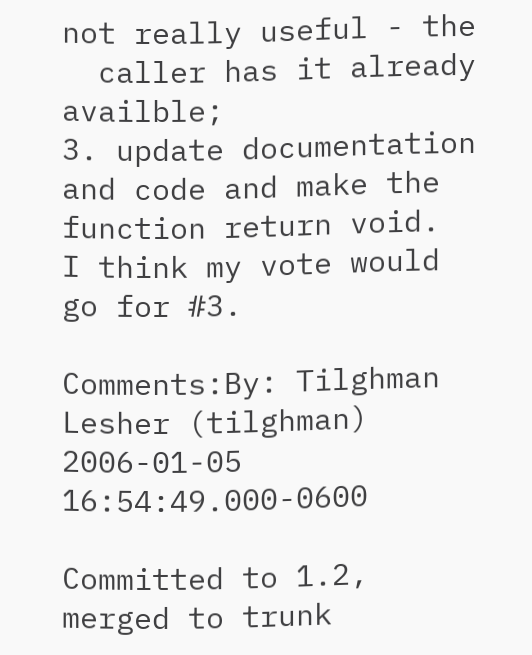not really useful - the
  caller has it already availble;
3. update documentation and code and make the function return void.
I think my vote would go for #3.

Comments:By: Tilghman Lesher (tilghman) 2006-01-05 16:54:49.000-0600

Committed to 1.2, merged to trunk